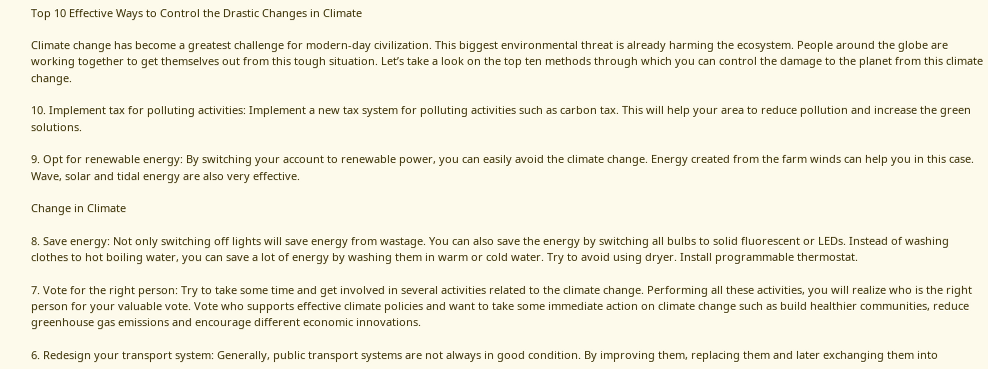Top 10 Effective Ways to Control the Drastic Changes in Climate

Climate change has become a greatest challenge for modern-day civilization. This biggest environmental threat is already harming the ecosystem. People around the globe are working together to get themselves out from this tough situation. Let’s take a look on the top ten methods through which you can control the damage to the planet from this climate change.

10. Implement tax for polluting activities: Implement a new tax system for polluting activities such as carbon tax. This will help your area to reduce pollution and increase the green solutions.

9. Opt for renewable energy: By switching your account to renewable power, you can easily avoid the climate change. Energy created from the farm winds can help you in this case. Wave, solar and tidal energy are also very effective.

Change in Climate

8. Save energy: Not only switching off lights will save energy from wastage. You can also save the energy by switching all bulbs to solid fluorescent or LEDs. Instead of washing clothes to hot boiling water, you can save a lot of energy by washing them in warm or cold water. Try to avoid using dryer. Install programmable thermostat.

7. Vote for the right person: Try to take some time and get involved in several activities related to the climate change. Performing all these activities, you will realize who is the right person for your valuable vote. Vote who supports effective climate policies and want to take some immediate action on climate change such as build healthier communities, reduce greenhouse gas emissions and encourage different economic innovations.

6. Redesign your transport system: Generally, public transport systems are not always in good condition. By improving them, replacing them and later exchanging them into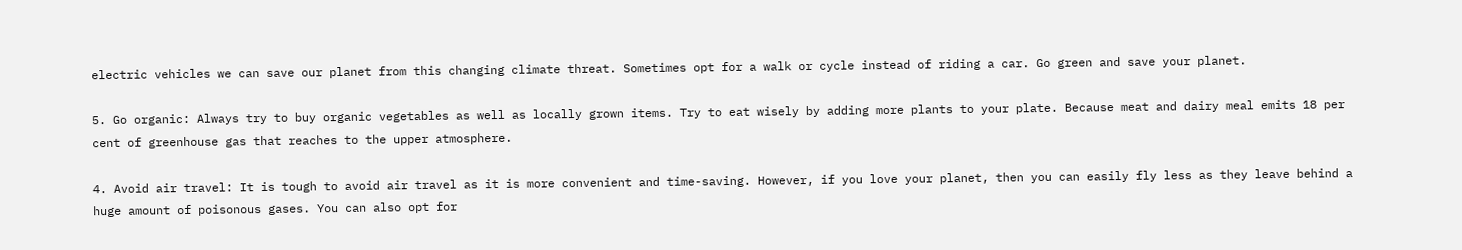electric vehicles we can save our planet from this changing climate threat. Sometimes opt for a walk or cycle instead of riding a car. Go green and save your planet.

5. Go organic: Always try to buy organic vegetables as well as locally grown items. Try to eat wisely by adding more plants to your plate. Because meat and dairy meal emits 18 per cent of greenhouse gas that reaches to the upper atmosphere.

4. Avoid air travel: It is tough to avoid air travel as it is more convenient and time-saving. However, if you love your planet, then you can easily fly less as they leave behind a huge amount of poisonous gases. You can also opt for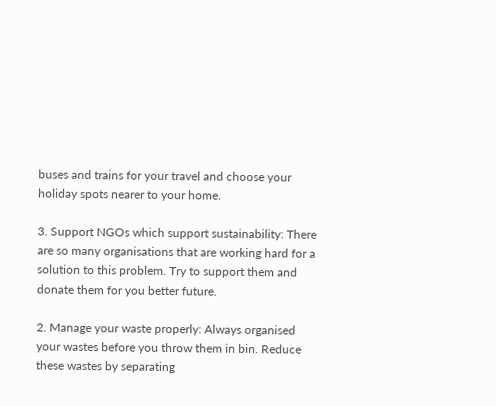buses and trains for your travel and choose your holiday spots nearer to your home.

3. Support NGOs which support sustainability: There are so many organisations that are working hard for a solution to this problem. Try to support them and donate them for you better future.

2. Manage your waste properly: Always organised your wastes before you throw them in bin. Reduce these wastes by separating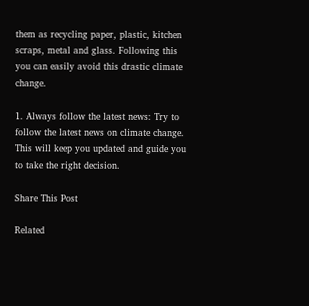them as recycling paper, plastic, kitchen scraps, metal and glass. Following this you can easily avoid this drastic climate change.

1. Always follow the latest news: Try to follow the latest news on climate change. This will keep you updated and guide you to take the right decision.

Share This Post

Related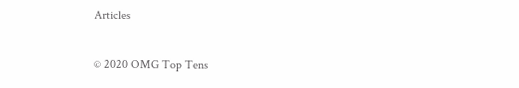Articles

© 2020 OMG Top Tens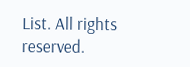List. All rights reserved.